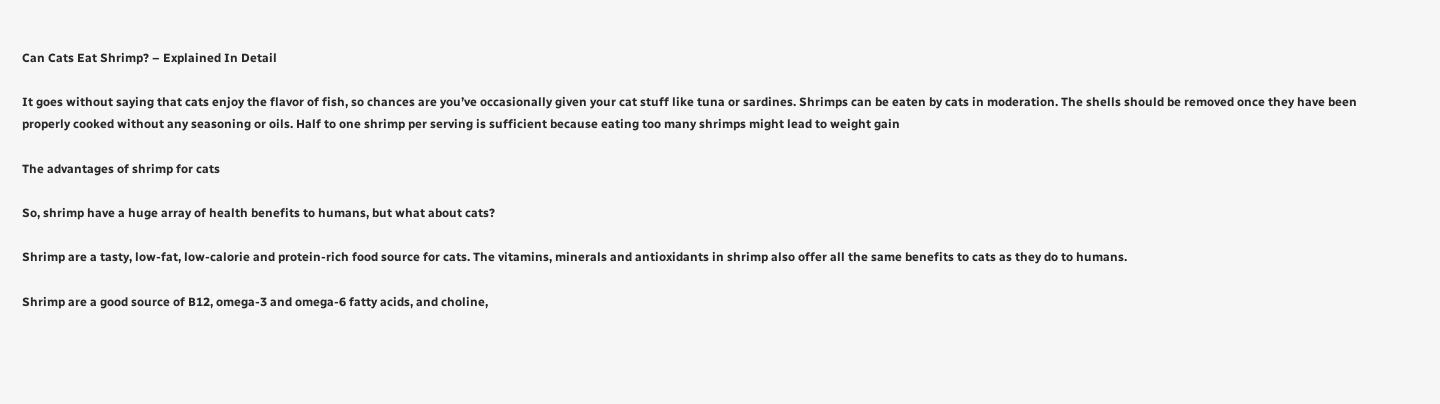Can Cats Eat Shrimp? – Explained In Detail

It goes without saying that cats enjoy the flavor of fish, so chances are you’ve occasionally given your cat stuff like tuna or sardines. Shrimps can be eaten by cats in moderation. The shells should be removed once they have been properly cooked without any seasoning or oils. Half to one shrimp per serving is sufficient because eating too many shrimps might lead to weight gain

The advantages of shrimp for cats

So, shrimp have a huge array of health benefits to humans, but what about cats?

Shrimp are a tasty, low-fat, low-calorie and protein-rich food source for cats. The vitamins, minerals and antioxidants in shrimp also offer all the same benefits to cats as they do to humans.

Shrimp are a good source of B12, omega-3 and omega-6 fatty acids, and choline,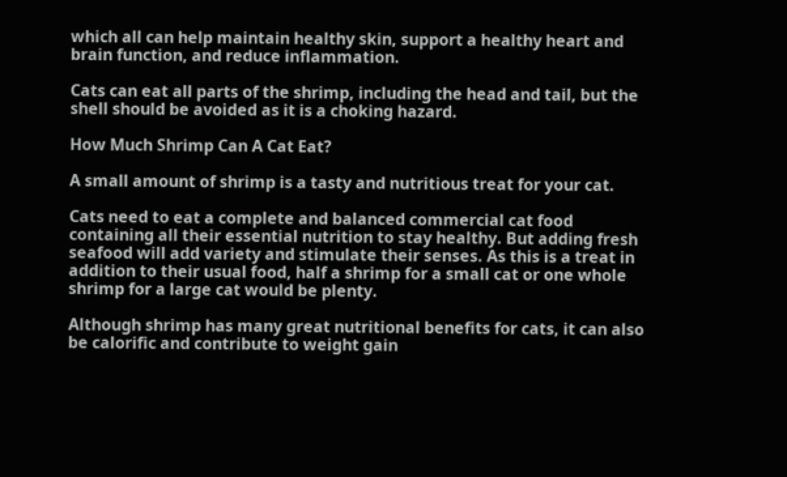which all can help maintain healthy skin, support a healthy heart and brain function, and reduce inflammation.

Cats can eat all parts of the shrimp, including the head and tail, but the shell should be avoided as it is a choking hazard.

How Much Shrimp Can A Cat Eat?

A small amount of shrimp is a tasty and nutritious treat for your cat.

Cats need to eat a complete and balanced commercial cat food containing all their essential nutrition to stay healthy. But adding fresh seafood will add variety and stimulate their senses. As this is a treat in addition to their usual food, half a shrimp for a small cat or one whole shrimp for a large cat would be plenty.

Although shrimp has many great nutritional benefits for cats, it can also be calorific and contribute to weight gain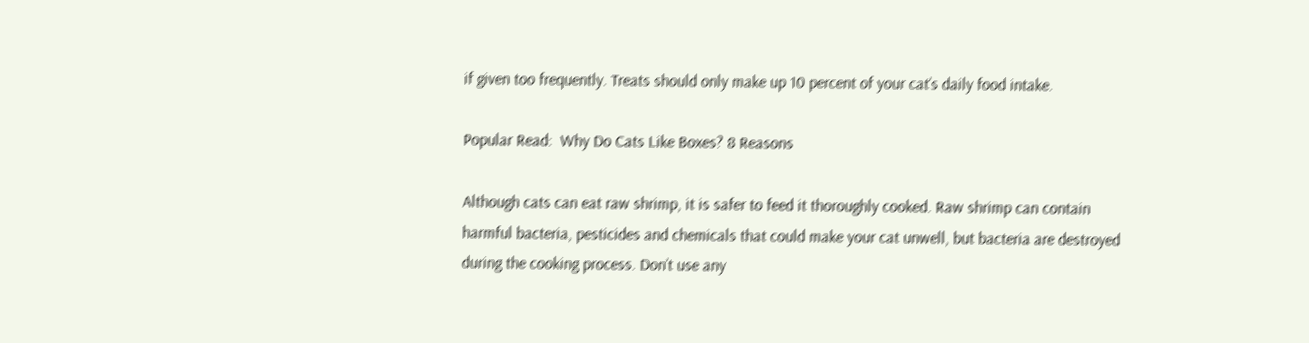if given too frequently. Treats should only make up 10 percent of your cat’s daily food intake.

Popular Read:  Why Do Cats Like Boxes? 8 Reasons

Although cats can eat raw shrimp, it is safer to feed it thoroughly cooked. Raw shrimp can contain harmful bacteria, pesticides and chemicals that could make your cat unwell, but bacteria are destroyed during the cooking process. Don’t use any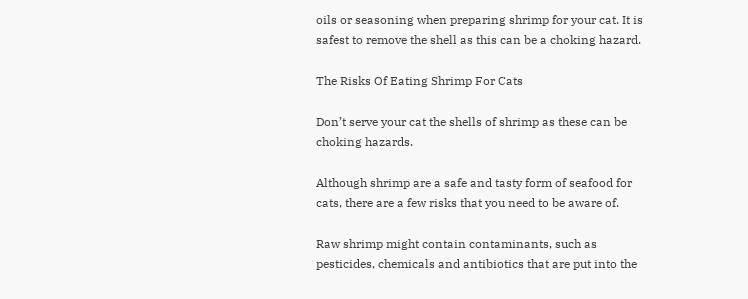oils or seasoning when preparing shrimp for your cat. It is safest to remove the shell as this can be a choking hazard.

The Risks Of Eating Shrimp For Cats

Don’t serve your cat the shells of shrimp as these can be choking hazards.

Although shrimp are a safe and tasty form of seafood for cats, there are a few risks that you need to be aware of.

Raw shrimp might contain contaminants, such as pesticides, chemicals and antibiotics that are put into the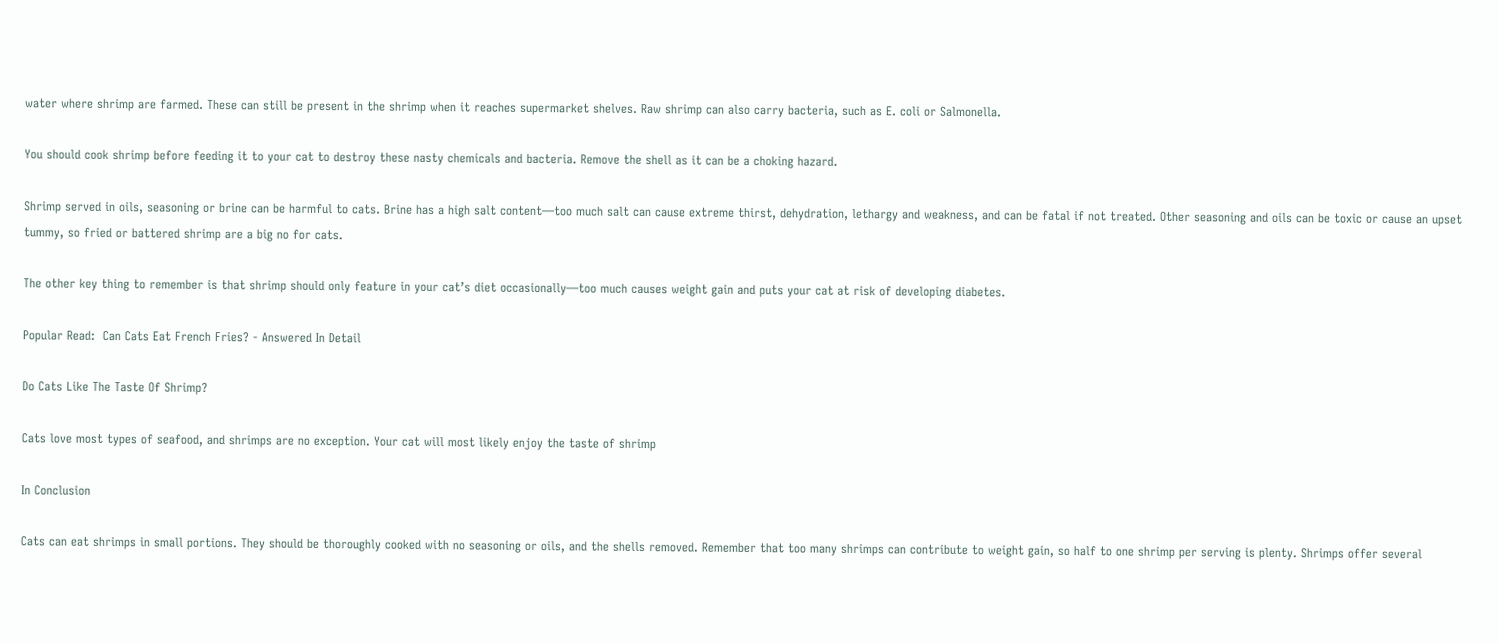water where shrimp are farmed. These can still be present in the shrimp when it reaches supermarket shelves. Raw shrimp can also carry bacteria, such as E. coli or Salmonella.

You should cook shrimp before feeding it to your cat to destroy these nasty chemicals and bacteria. Remove the shell as it can be a choking hazard.

Shrimp served in oils, seasoning or brine can be harmful to cats. Brine has a high salt content—too much salt can cause extreme thirst, dehydration, lethargy and weakness, and can be fatal if not treated. Other seasoning and oils can be toxic or cause an upset tummy, so fried or battered shrimp are a big no for cats.

The other key thing to remember is that shrimp should only feature in your cat’s diet occasionally—too much causes weight gain and puts your cat at risk of developing diabetes.

Popular Read:  Can Cats Eat French Fries? - Answered In Detail

Do Cats Like The Taste Of Shrimp?

Cats love most types of seafood, and shrimps are no exception. Your cat will most likely enjoy the taste of shrimp

In Conclusion

Cats can eat shrimps in small portions. They should be thoroughly cooked with no seasoning or oils, and the shells removed. Remember that too many shrimps can contribute to weight gain, so half to one shrimp per serving is plenty. Shrimps offer several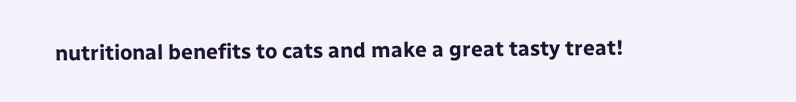nutritional benefits to cats and make a great tasty treat!